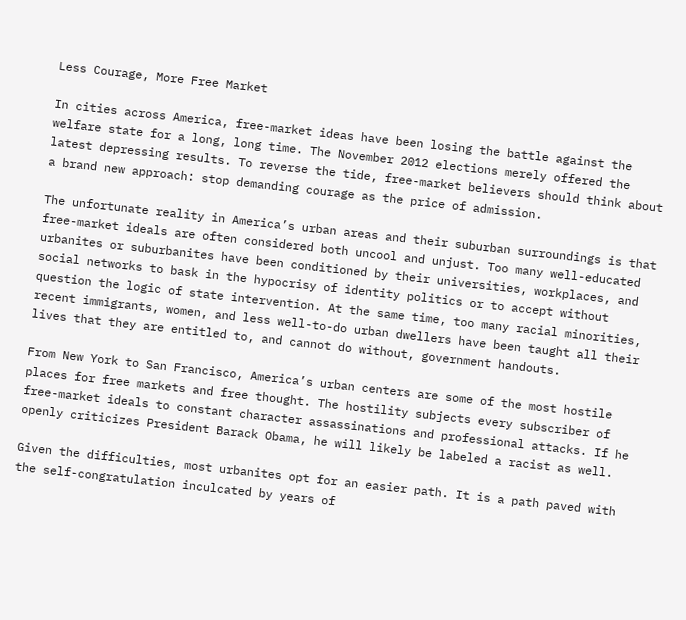Less Courage, More Free Market

In cities across America, free-market ideas have been losing the battle against the welfare state for a long, long time. The November 2012 elections merely offered the latest depressing results. To reverse the tide, free-market believers should think about a brand new approach: stop demanding courage as the price of admission.

The unfortunate reality in America’s urban areas and their suburban surroundings is that free-market ideals are often considered both uncool and unjust. Too many well-educated urbanites or suburbanites have been conditioned by their universities, workplaces, and social networks to bask in the hypocrisy of identity politics or to accept without question the logic of state intervention. At the same time, too many racial minorities, recent immigrants, women, and less well-to-do urban dwellers have been taught all their lives that they are entitled to, and cannot do without, government handouts.

From New York to San Francisco, America’s urban centers are some of the most hostile places for free markets and free thought. The hostility subjects every subscriber of free-market ideals to constant character assassinations and professional attacks. If he openly criticizes President Barack Obama, he will likely be labeled a racist as well.

Given the difficulties, most urbanites opt for an easier path. It is a path paved with the self-congratulation inculcated by years of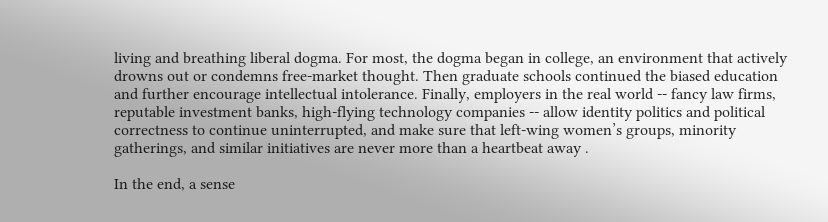living and breathing liberal dogma. For most, the dogma began in college, an environment that actively drowns out or condemns free-market thought. Then graduate schools continued the biased education and further encourage intellectual intolerance. Finally, employers in the real world -- fancy law firms, reputable investment banks, high-flying technology companies -- allow identity politics and political correctness to continue uninterrupted, and make sure that left-wing women’s groups, minority gatherings, and similar initiatives are never more than a heartbeat away .

In the end, a sense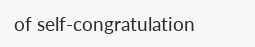of self-congratulation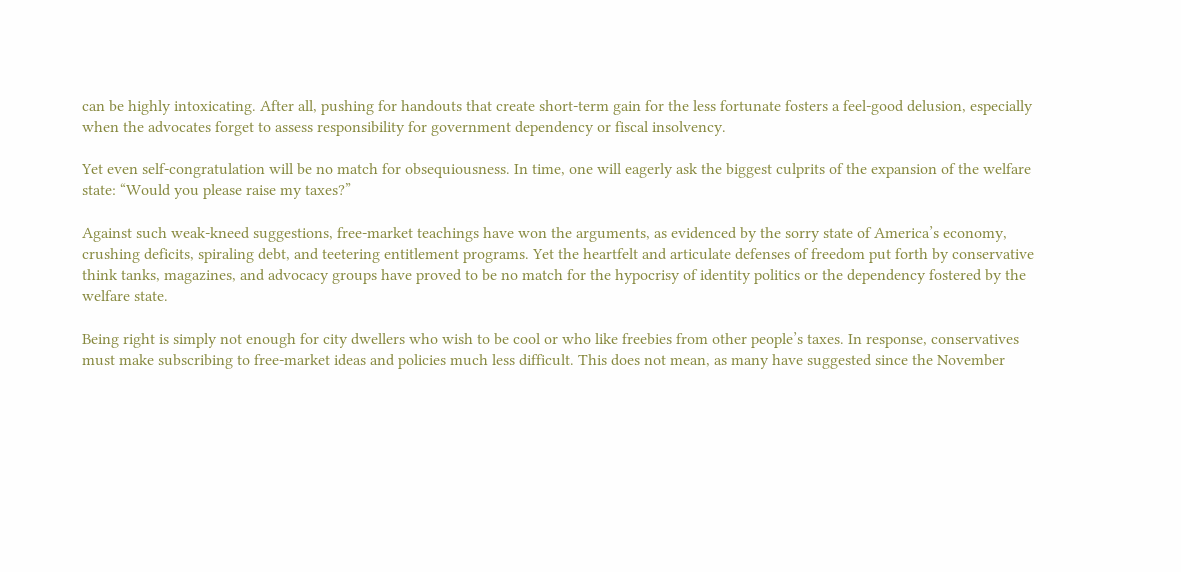can be highly intoxicating. After all, pushing for handouts that create short-term gain for the less fortunate fosters a feel-good delusion, especially when the advocates forget to assess responsibility for government dependency or fiscal insolvency.

Yet even self-congratulation will be no match for obsequiousness. In time, one will eagerly ask the biggest culprits of the expansion of the welfare state: “Would you please raise my taxes?”

Against such weak-kneed suggestions, free-market teachings have won the arguments, as evidenced by the sorry state of America’s economy, crushing deficits, spiraling debt, and teetering entitlement programs. Yet the heartfelt and articulate defenses of freedom put forth by conservative think tanks, magazines, and advocacy groups have proved to be no match for the hypocrisy of identity politics or the dependency fostered by the welfare state.

Being right is simply not enough for city dwellers who wish to be cool or who like freebies from other people’s taxes. In response, conservatives must make subscribing to free-market ideas and policies much less difficult. This does not mean, as many have suggested since the November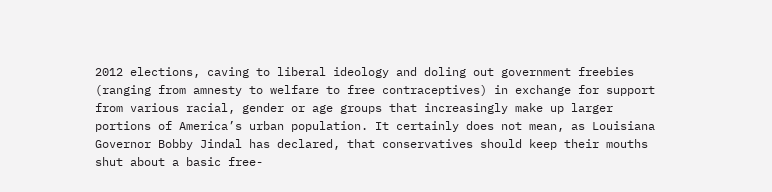2012 elections, caving to liberal ideology and doling out government freebies (ranging from amnesty to welfare to free contraceptives) in exchange for support from various racial, gender or age groups that increasingly make up larger portions of America’s urban population. It certainly does not mean, as Louisiana Governor Bobby Jindal has declared, that conservatives should keep their mouths shut about a basic free-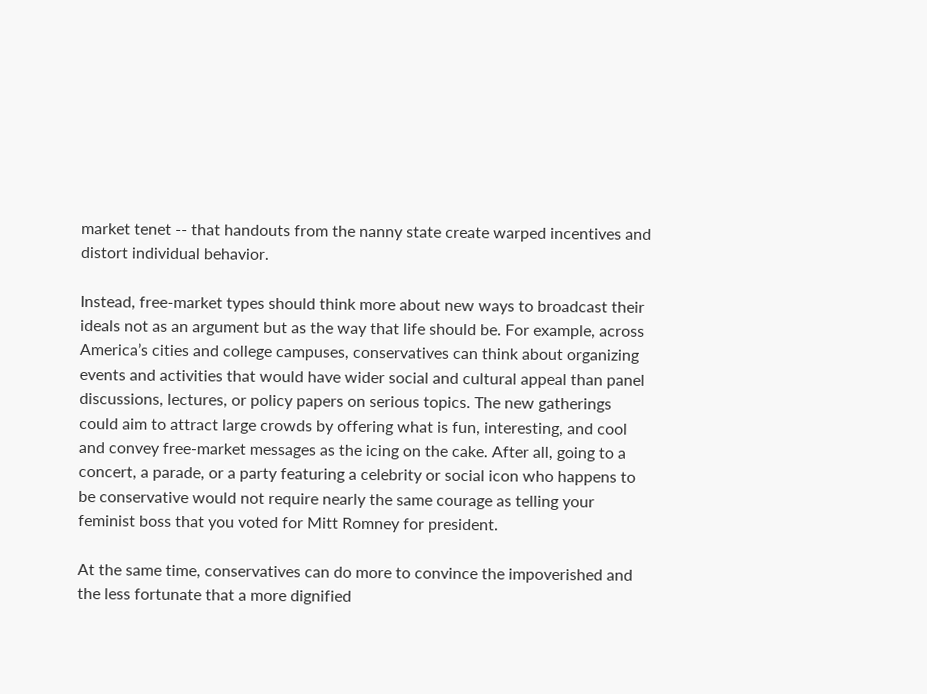market tenet -- that handouts from the nanny state create warped incentives and distort individual behavior.

Instead, free-market types should think more about new ways to broadcast their ideals not as an argument but as the way that life should be. For example, across America’s cities and college campuses, conservatives can think about organizing events and activities that would have wider social and cultural appeal than panel discussions, lectures, or policy papers on serious topics. The new gatherings could aim to attract large crowds by offering what is fun, interesting, and cool and convey free-market messages as the icing on the cake. After all, going to a concert, a parade, or a party featuring a celebrity or social icon who happens to be conservative would not require nearly the same courage as telling your feminist boss that you voted for Mitt Romney for president.

At the same time, conservatives can do more to convince the impoverished and the less fortunate that a more dignified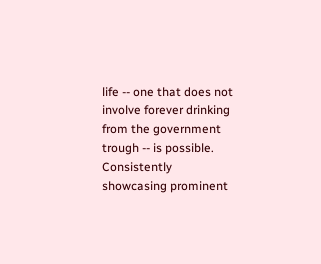life -- one that does not involve forever drinking from the government trough -- is possible. Consistently showcasing prominent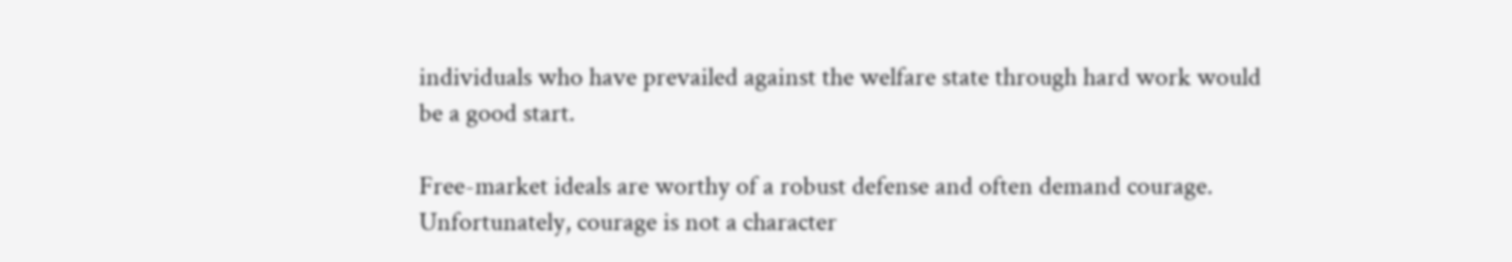individuals who have prevailed against the welfare state through hard work would be a good start.

Free-market ideals are worthy of a robust defense and often demand courage. Unfortunately, courage is not a character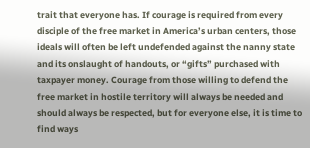trait that everyone has. If courage is required from every disciple of the free market in America’s urban centers, those ideals will often be left undefended against the nanny state and its onslaught of handouts, or “gifts” purchased with taxpayer money. Courage from those willing to defend the free market in hostile territory will always be needed and should always be respected, but for everyone else, it is time to find ways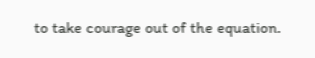to take courage out of the equation.